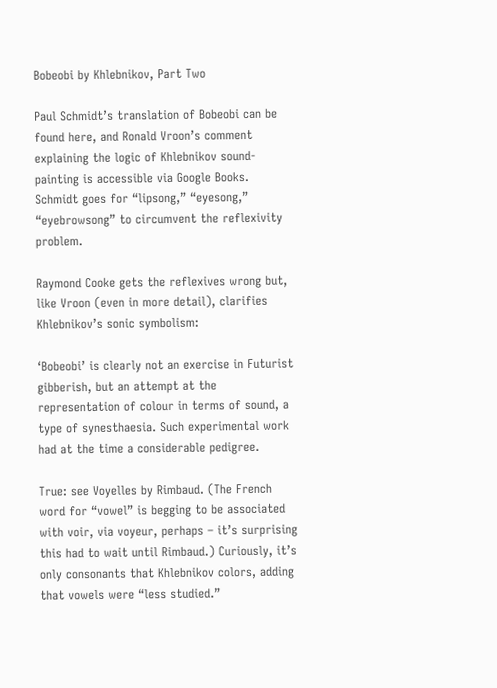Bobeobi by Khlebnikov, Part Two

Paul Schmidt’s translation of Bobeobi can be found here, and Ronald Vroon’s comment explaining the logic of Khlebnikov sound-painting is accessible via Google Books. Schmidt goes for “lipsong,” “eyesong,” “eyebrowsong” to circumvent the reflexivity problem.

Raymond Cooke gets the reflexives wrong but, like Vroon (even in more detail), clarifies Khlebnikov’s sonic symbolism:

‘Bobeobi’ is clearly not an exercise in Futurist gibberish, but an attempt at the representation of colour in terms of sound, a type of synesthaesia. Such experimental work had at the time a considerable pedigree.

True: see Voyelles by Rimbaud. (The French word for “vowel” is begging to be associated with voir, via voyeur, perhaps – it’s surprising this had to wait until Rimbaud.) Curiously, it’s only consonants that Khlebnikov colors, adding that vowels were “less studied.”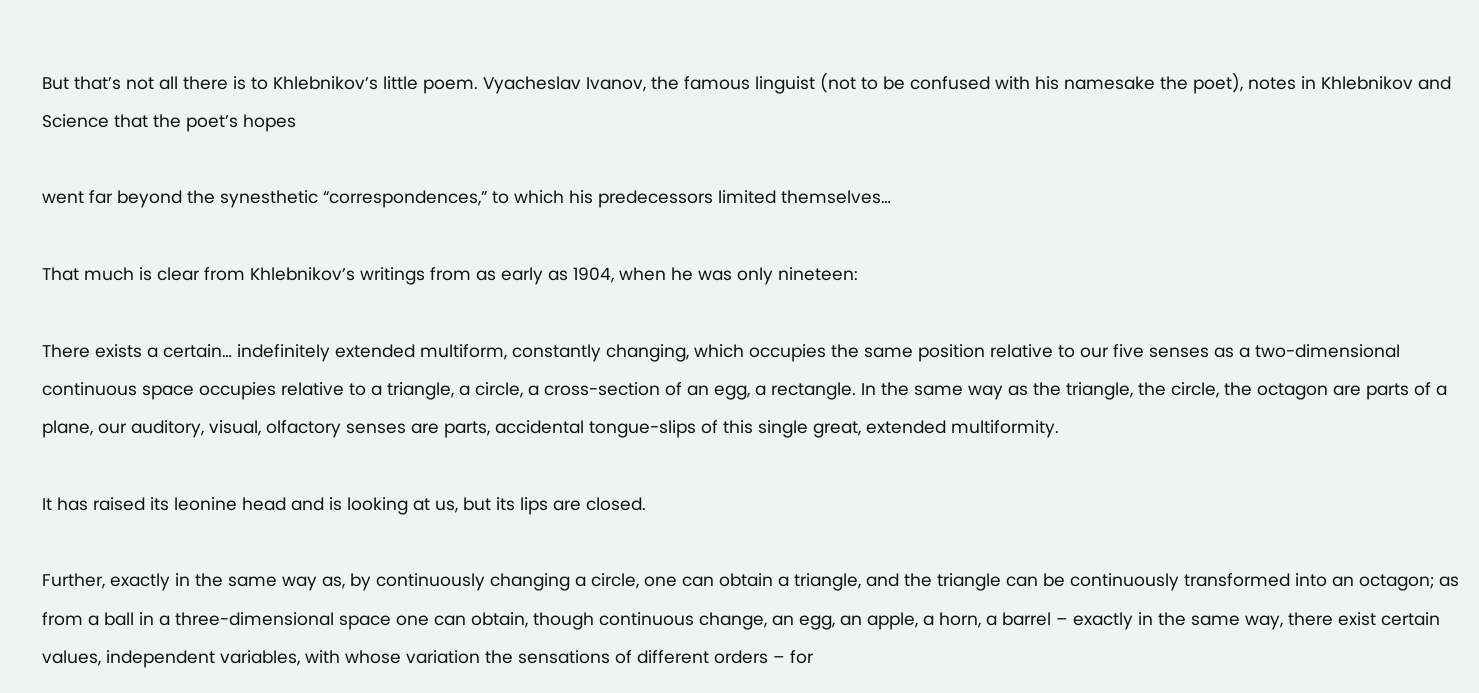But that’s not all there is to Khlebnikov’s little poem. Vyacheslav Ivanov, the famous linguist (not to be confused with his namesake the poet), notes in Khlebnikov and Science that the poet’s hopes

went far beyond the synesthetic “correspondences,” to which his predecessors limited themselves…

That much is clear from Khlebnikov’s writings from as early as 1904, when he was only nineteen:

There exists a certain… indefinitely extended multiform, constantly changing, which occupies the same position relative to our five senses as a two-dimensional continuous space occupies relative to a triangle, a circle, a cross-section of an egg, a rectangle. In the same way as the triangle, the circle, the octagon are parts of a plane, our auditory, visual, olfactory senses are parts, accidental tongue-slips of this single great, extended multiformity.

It has raised its leonine head and is looking at us, but its lips are closed.

Further, exactly in the same way as, by continuously changing a circle, one can obtain a triangle, and the triangle can be continuously transformed into an octagon; as from a ball in a three-dimensional space one can obtain, though continuous change, an egg, an apple, a horn, a barrel – exactly in the same way, there exist certain values, independent variables, with whose variation the sensations of different orders – for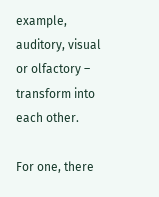example, auditory, visual or olfactory – transform into each other.

For one, there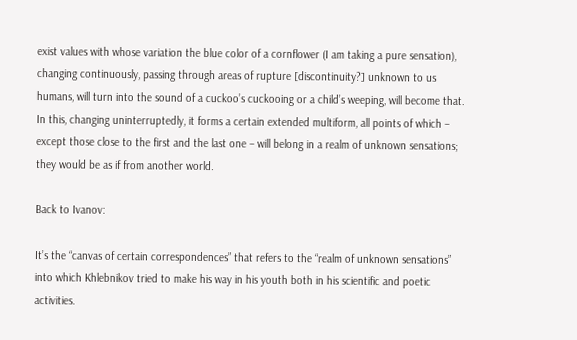exist values with whose variation the blue color of a cornflower (I am taking a pure sensation), changing continuously, passing through areas of rupture [discontinuity?] unknown to us humans, will turn into the sound of a cuckoo’s cuckooing or a child’s weeping, will become that. In this, changing uninterruptedly, it forms a certain extended multiform, all points of which – except those close to the first and the last one – will belong in a realm of unknown sensations; they would be as if from another world.

Back to Ivanov:

It’s the “canvas of certain correspondences” that refers to the “realm of unknown sensations” into which Khlebnikov tried to make his way in his youth both in his scientific and poetic activities.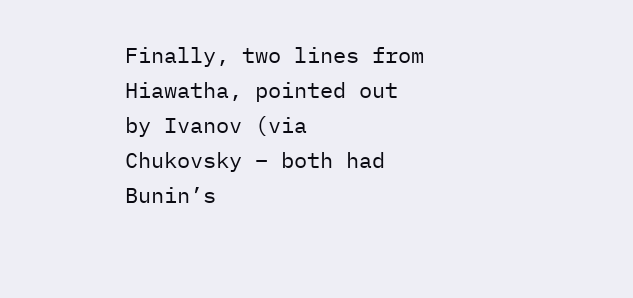Finally, two lines from Hiawatha, pointed out by Ivanov (via Chukovsky – both had Bunin’s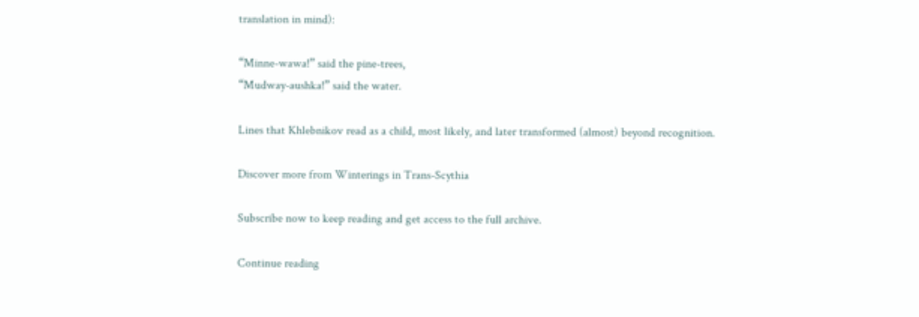translation in mind):

“Minne-wawa!” said the pine-trees,
“Mudway-aushka!” said the water.

Lines that Khlebnikov read as a child, most likely, and later transformed (almost) beyond recognition.

Discover more from Winterings in Trans-Scythia

Subscribe now to keep reading and get access to the full archive.

Continue reading